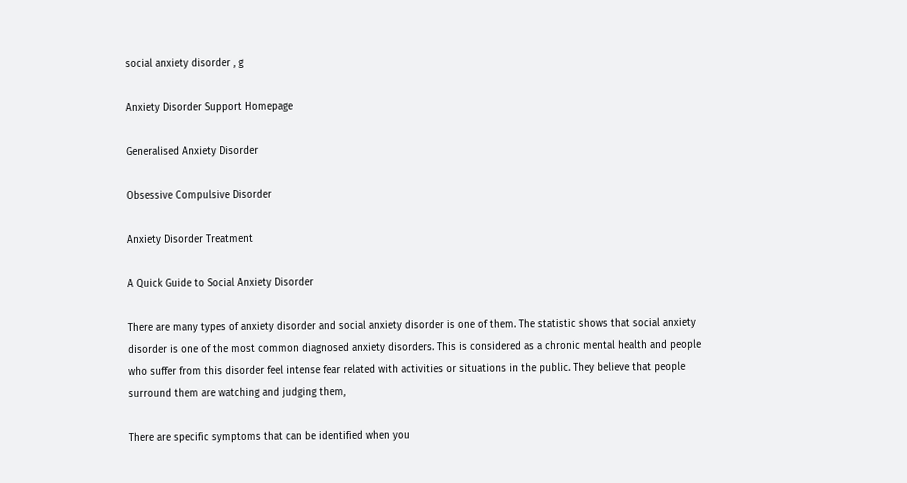social anxiety disorder , g

Anxiety Disorder Support Homepage

Generalised Anxiety Disorder

Obsessive Compulsive Disorder

Anxiety Disorder Treatment

A Quick Guide to Social Anxiety Disorder

There are many types of anxiety disorder and social anxiety disorder is one of them. The statistic shows that social anxiety disorder is one of the most common diagnosed anxiety disorders. This is considered as a chronic mental health and people who suffer from this disorder feel intense fear related with activities or situations in the public. They believe that people surround them are watching and judging them,

There are specific symptoms that can be identified when you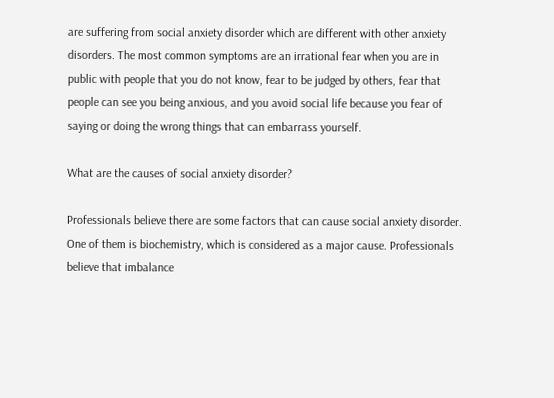are suffering from social anxiety disorder which are different with other anxiety disorders. The most common symptoms are an irrational fear when you are in public with people that you do not know, fear to be judged by others, fear that people can see you being anxious, and you avoid social life because you fear of saying or doing the wrong things that can embarrass yourself.

What are the causes of social anxiety disorder?

Professionals believe there are some factors that can cause social anxiety disorder. One of them is biochemistry, which is considered as a major cause. Professionals believe that imbalance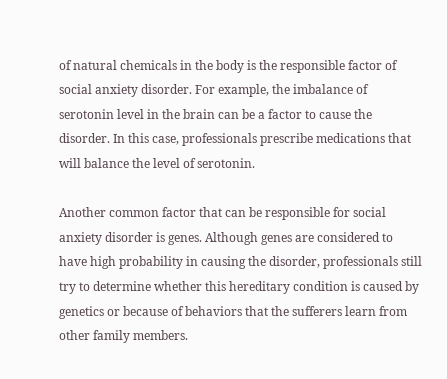of natural chemicals in the body is the responsible factor of social anxiety disorder. For example, the imbalance of serotonin level in the brain can be a factor to cause the disorder. In this case, professionals prescribe medications that will balance the level of serotonin.

Another common factor that can be responsible for social anxiety disorder is genes. Although genes are considered to have high probability in causing the disorder, professionals still try to determine whether this hereditary condition is caused by genetics or because of behaviors that the sufferers learn from other family members.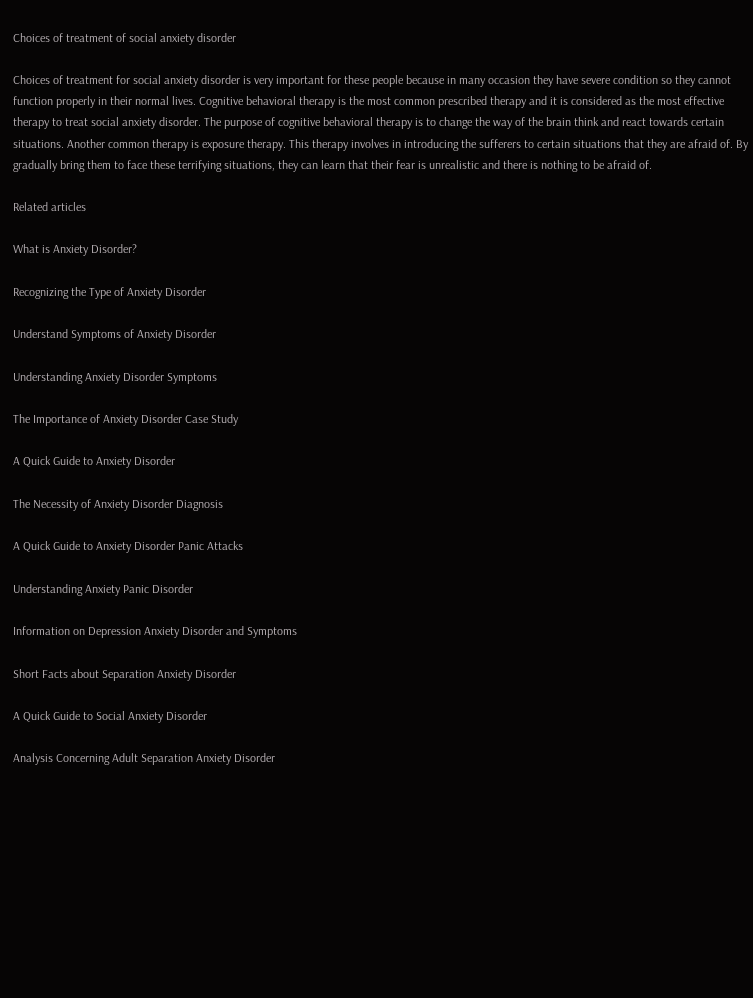Choices of treatment of social anxiety disorder

Choices of treatment for social anxiety disorder is very important for these people because in many occasion they have severe condition so they cannot function properly in their normal lives. Cognitive behavioral therapy is the most common prescribed therapy and it is considered as the most effective therapy to treat social anxiety disorder. The purpose of cognitive behavioral therapy is to change the way of the brain think and react towards certain situations. Another common therapy is exposure therapy. This therapy involves in introducing the sufferers to certain situations that they are afraid of. By gradually bring them to face these terrifying situations, they can learn that their fear is unrealistic and there is nothing to be afraid of.

Related articles

What is Anxiety Disorder?

Recognizing the Type of Anxiety Disorder

Understand Symptoms of Anxiety Disorder

Understanding Anxiety Disorder Symptoms

The Importance of Anxiety Disorder Case Study

A Quick Guide to Anxiety Disorder

The Necessity of Anxiety Disorder Diagnosis

A Quick Guide to Anxiety Disorder Panic Attacks

Understanding Anxiety Panic Disorder

Information on Depression Anxiety Disorder and Symptoms

Short Facts about Separation Anxiety Disorder

A Quick Guide to Social Anxiety Disorder

Analysis Concerning Adult Separation Anxiety Disorder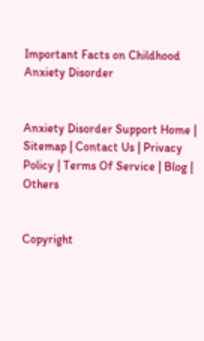Important Facts on Childhood Anxiety Disorder


Anxiety Disorder Support Home | Sitemap | Contact Us | Privacy Policy | Terms Of Service | Blog | Others


Copyright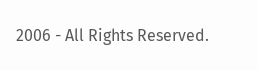2006 - All Rights Reserved.